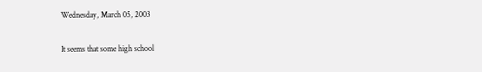Wednesday, March 05, 2003

It seems that some high school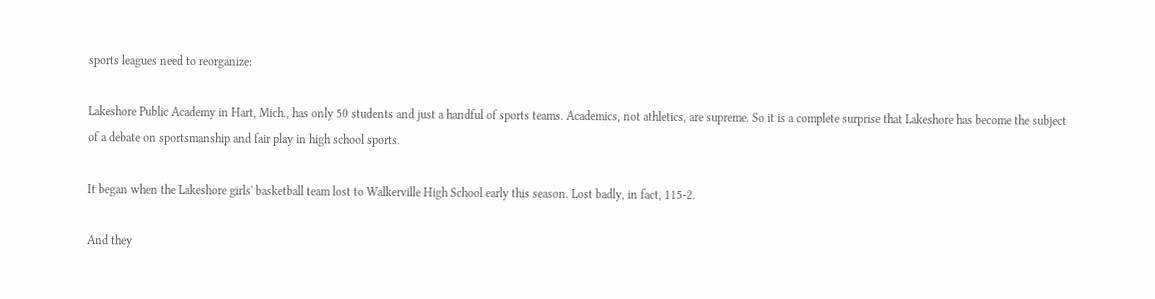sports leagues need to reorganize:

Lakeshore Public Academy in Hart, Mich., has only 50 students and just a handful of sports teams. Academics, not athletics, are supreme. So it is a complete surprise that Lakeshore has become the subject of a debate on sportsmanship and fair play in high school sports.

It began when the Lakeshore girls' basketball team lost to Walkerville High School early this season. Lost badly, in fact, 115-2.

And they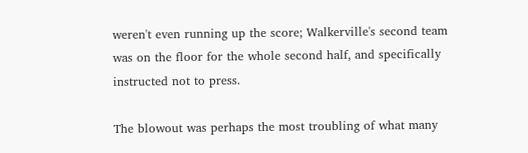weren't even running up the score; Walkerville's second team was on the floor for the whole second half, and specifically instructed not to press.

The blowout was perhaps the most troubling of what many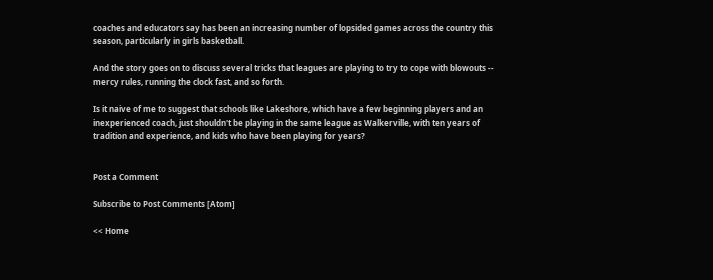coaches and educators say has been an increasing number of lopsided games across the country this season, particularly in girls basketball.

And the story goes on to discuss several tricks that leagues are playing to try to cope with blowouts -- mercy rules, running the clock fast, and so forth.

Is it naive of me to suggest that schools like Lakeshore, which have a few beginning players and an inexperienced coach, just shouldn't be playing in the same league as Walkerville, with ten years of tradition and experience, and kids who have been playing for years?


Post a Comment

Subscribe to Post Comments [Atom]

<< Home